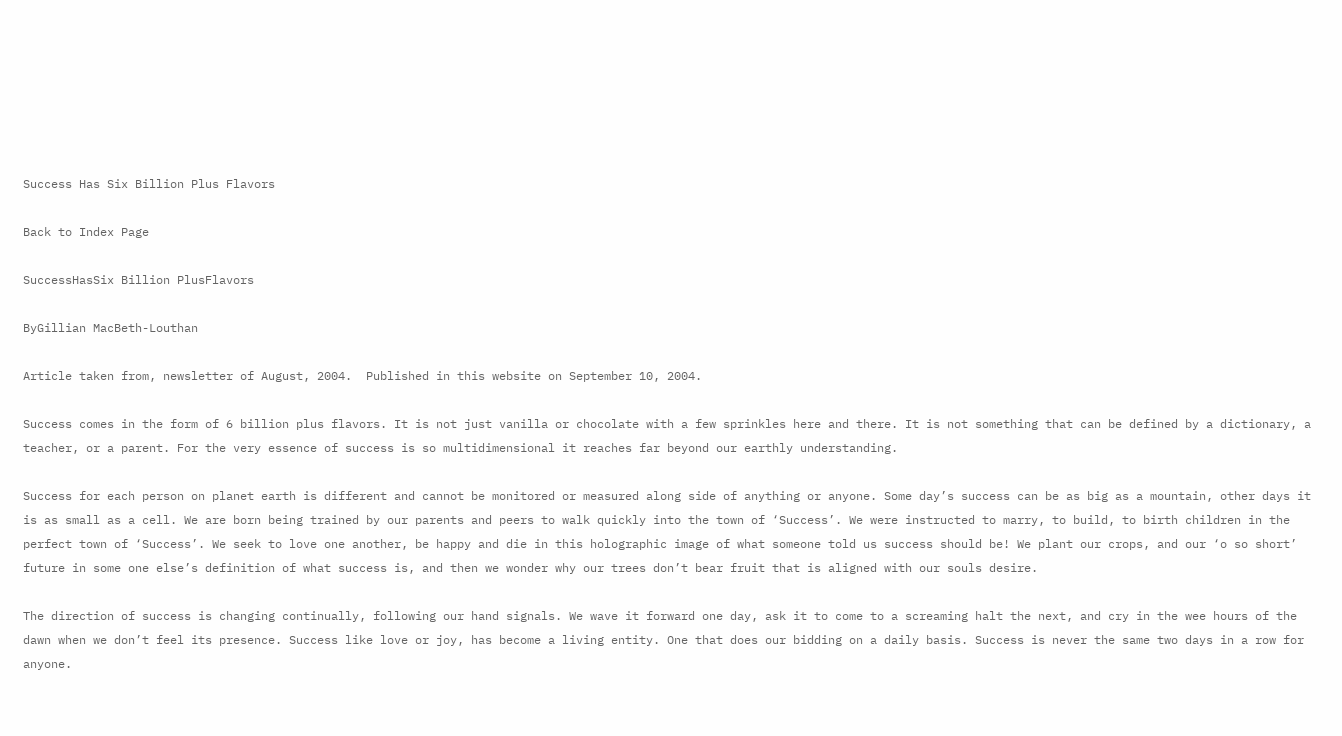Success Has Six Billion Plus Flavors

Back to Index Page

SuccessHasSix Billion PlusFlavors

ByGillian MacBeth-Louthan

Article taken from, newsletter of August, 2004.  Published in this website on September 10, 2004.

Success comes in the form of 6 billion plus flavors. It is not just vanilla or chocolate with a few sprinkles here and there. It is not something that can be defined by a dictionary, a teacher, or a parent. For the very essence of success is so multidimensional it reaches far beyond our earthly understanding.

Success for each person on planet earth is different and cannot be monitored or measured along side of anything or anyone. Some day’s success can be as big as a mountain, other days it is as small as a cell. We are born being trained by our parents and peers to walk quickly into the town of ‘Success’. We were instructed to marry, to build, to birth children in the perfect town of ‘Success’. We seek to love one another, be happy and die in this holographic image of what someone told us success should be! We plant our crops, and our ‘o so short’ future in some one else’s definition of what success is, and then we wonder why our trees don’t bear fruit that is aligned with our souls desire.

The direction of success is changing continually, following our hand signals. We wave it forward one day, ask it to come to a screaming halt the next, and cry in the wee hours of the dawn when we don’t feel its presence. Success like love or joy, has become a living entity. One that does our bidding on a daily basis. Success is never the same two days in a row for anyone.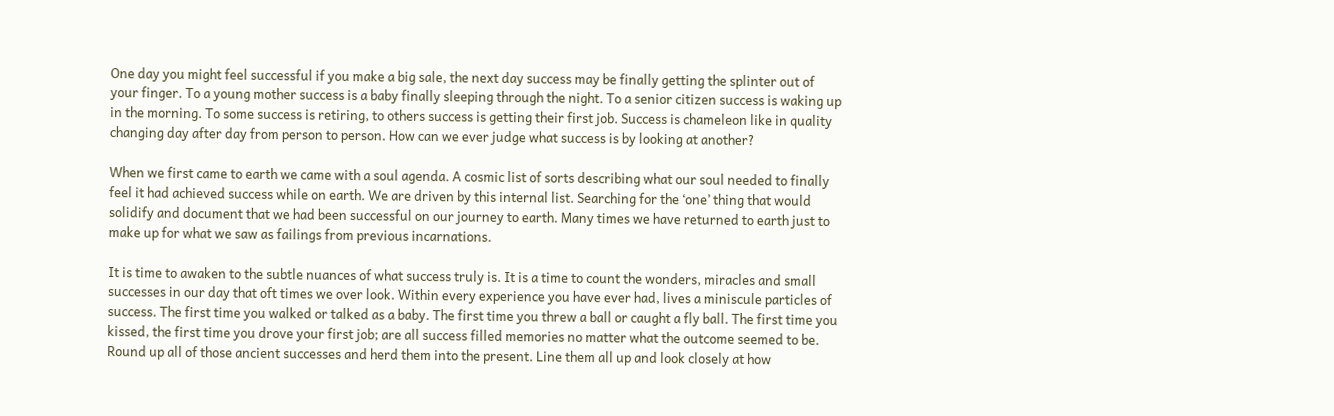One day you might feel successful if you make a big sale, the next day success may be finally getting the splinter out of your finger. To a young mother success is a baby finally sleeping through the night. To a senior citizen success is waking up in the morning. To some success is retiring, to others success is getting their first job. Success is chameleon like in quality changing day after day from person to person. How can we ever judge what success is by looking at another?

When we first came to earth we came with a soul agenda. A cosmic list of sorts describing what our soul needed to finally feel it had achieved success while on earth. We are driven by this internal list. Searching for the ‘one’ thing that would solidify and document that we had been successful on our journey to earth. Many times we have returned to earth just to make up for what we saw as failings from previous incarnations.

It is time to awaken to the subtle nuances of what success truly is. It is a time to count the wonders, miracles and small successes in our day that oft times we over look. Within every experience you have ever had, lives a miniscule particles of success. The first time you walked or talked as a baby. The first time you threw a ball or caught a fly ball. The first time you kissed, the first time you drove your first job; are all success filled memories no matter what the outcome seemed to be. Round up all of those ancient successes and herd them into the present. Line them all up and look closely at how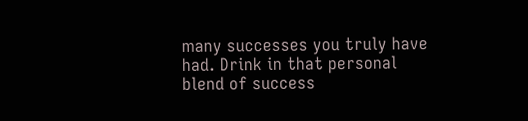many successes you truly have had. Drink in that personal blend of success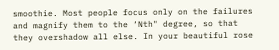smoothie. Most people focus only on the failures and magnify them to the ‘Nth" degree, so that they overshadow all else. In your beautiful rose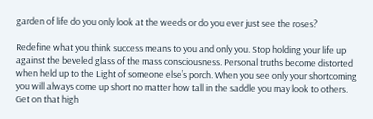garden of life do you only look at the weeds or do you ever just see the roses?

Redefine what you think success means to you and only you. Stop holding your life up against the beveled glass of the mass consciousness. Personal truths become distorted when held up to the Light of someone else’s porch. When you see only your shortcoming you will always come up short no matter how tall in the saddle you may look to others. Get on that high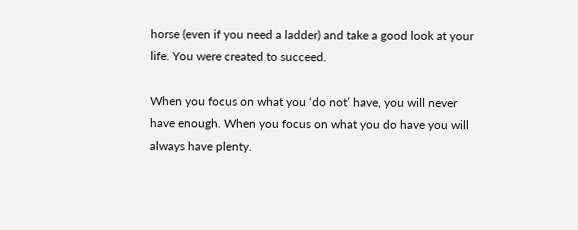horse (even if you need a ladder) and take a good look at your life. You were created to succeed.

When you focus on what you ‘do not’ have, you will never have enough. When you focus on what you do have you will always have plenty.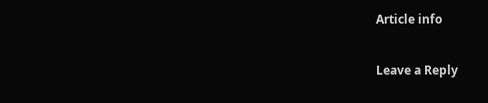Article info

Leave a Reply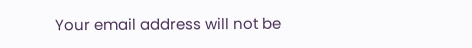Your email address will not be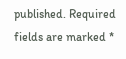published. Required fields are marked *